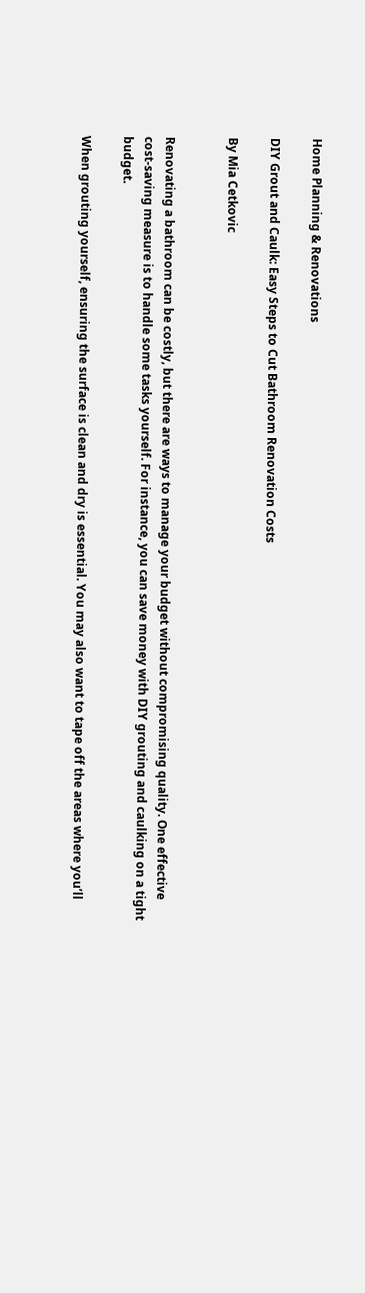Home Planning & Renovations

DIY Grout and Caulk: Easy Steps to Cut Bathroom Renovation Costs

By Mia Cetkovic


Renovating a bathroom can be costly, but there are ways to manage your budget without compromising quality. One effective cost-saving measure is to handle some tasks yourself. For instance, you can save money with DIY grouting and caulking on a tight budget.

When grouting yourself, ensuring the surface is clean and dry is essential. You may also want to tape off the areas where you’ll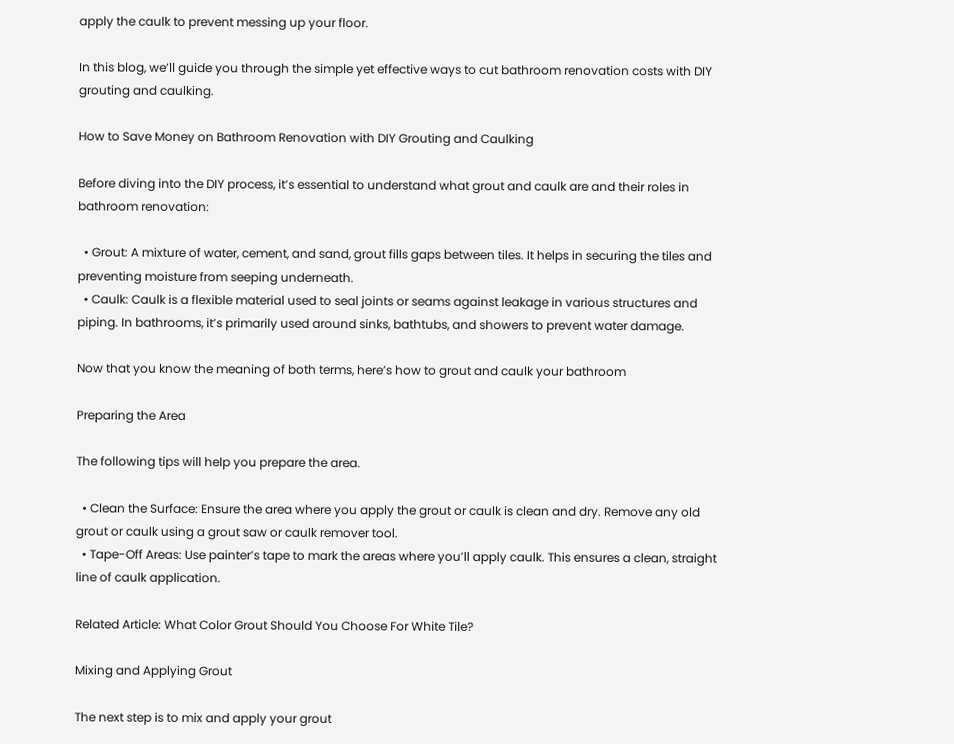apply the caulk to prevent messing up your floor.

In this blog, we’ll guide you through the simple yet effective ways to cut bathroom renovation costs with DIY grouting and caulking.

How to Save Money on Bathroom Renovation with DIY Grouting and Caulking

Before diving into the DIY process, it’s essential to understand what grout and caulk are and their roles in bathroom renovation:

  • Grout: A mixture of water, cement, and sand, grout fills gaps between tiles. It helps in securing the tiles and preventing moisture from seeping underneath.
  • Caulk: Caulk is a flexible material used to seal joints or seams against leakage in various structures and piping. In bathrooms, it’s primarily used around sinks, bathtubs, and showers to prevent water damage.

Now that you know the meaning of both terms, here’s how to grout and caulk your bathroom

Preparing the Area

The following tips will help you prepare the area.

  • Clean the Surface: Ensure the area where you apply the grout or caulk is clean and dry. Remove any old grout or caulk using a grout saw or caulk remover tool.
  • Tape-Off Areas: Use painter’s tape to mark the areas where you’ll apply caulk. This ensures a clean, straight line of caulk application.

Related Article: What Color Grout Should You Choose For White Tile?

Mixing and Applying Grout

The next step is to mix and apply your grout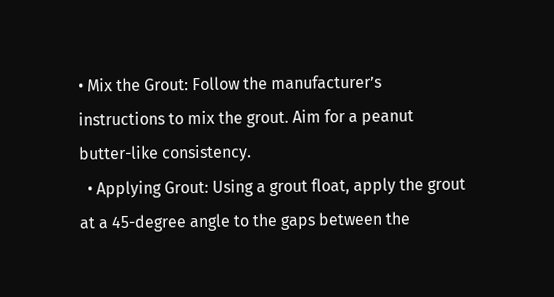• Mix the Grout: Follow the manufacturer’s instructions to mix the grout. Aim for a peanut butter-like consistency.
  • Applying Grout: Using a grout float, apply the grout at a 45-degree angle to the gaps between the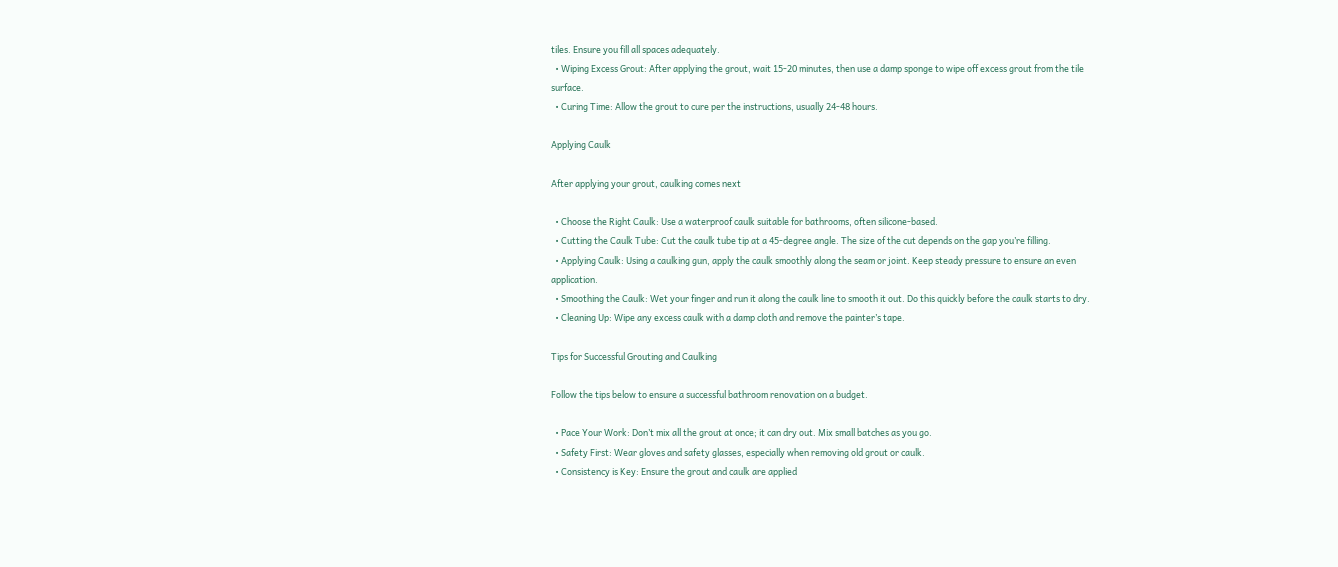tiles. Ensure you fill all spaces adequately.
  • Wiping Excess Grout: After applying the grout, wait 15-20 minutes, then use a damp sponge to wipe off excess grout from the tile surface.
  • Curing Time: Allow the grout to cure per the instructions, usually 24-48 hours.

Applying Caulk

After applying your grout, caulking comes next

  • Choose the Right Caulk: Use a waterproof caulk suitable for bathrooms, often silicone-based.
  • Cutting the Caulk Tube: Cut the caulk tube tip at a 45-degree angle. The size of the cut depends on the gap you’re filling.
  • Applying Caulk: Using a caulking gun, apply the caulk smoothly along the seam or joint. Keep steady pressure to ensure an even application.
  • Smoothing the Caulk: Wet your finger and run it along the caulk line to smooth it out. Do this quickly before the caulk starts to dry.
  • Cleaning Up: Wipe any excess caulk with a damp cloth and remove the painter’s tape.

Tips for Successful Grouting and Caulking

Follow the tips below to ensure a successful bathroom renovation on a budget.

  • Pace Your Work: Don’t mix all the grout at once; it can dry out. Mix small batches as you go.
  • Safety First: Wear gloves and safety glasses, especially when removing old grout or caulk.
  • Consistency is Key: Ensure the grout and caulk are applied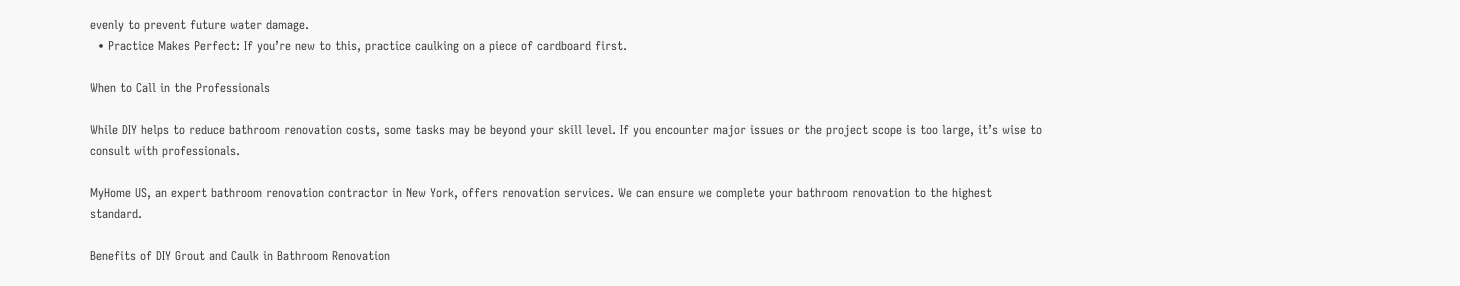evenly to prevent future water damage.
  • Practice Makes Perfect: If you’re new to this, practice caulking on a piece of cardboard first.

When to Call in the Professionals

While DIY helps to reduce bathroom renovation costs, some tasks may be beyond your skill level. If you encounter major issues or the project scope is too large, it’s wise to consult with professionals.

MyHome US, an expert bathroom renovation contractor in New York, offers renovation services. We can ensure we complete your bathroom renovation to the highest standard.

Benefits of DIY Grout and Caulk in Bathroom Renovation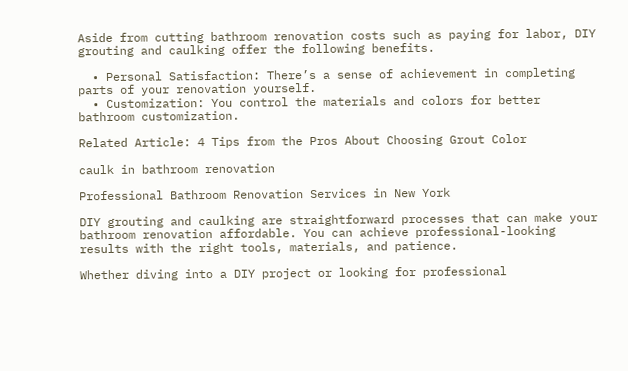Aside from cutting bathroom renovation costs such as paying for labor, DIY grouting and caulking offer the following benefits.

  • Personal Satisfaction: There’s a sense of achievement in completing parts of your renovation yourself.
  • Customization: You control the materials and colors for better bathroom customization.

Related Article: 4 Tips from the Pros About Choosing Grout Color

caulk in bathroom renovation

Professional Bathroom Renovation Services in New York

DIY grouting and caulking are straightforward processes that can make your bathroom renovation affordable. You can achieve professional-looking results with the right tools, materials, and patience.

Whether diving into a DIY project or looking for professional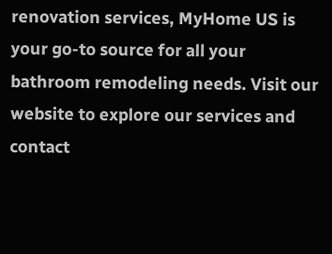renovation services, MyHome US is your go-to source for all your bathroom remodeling needs. Visit our website to explore our services and contact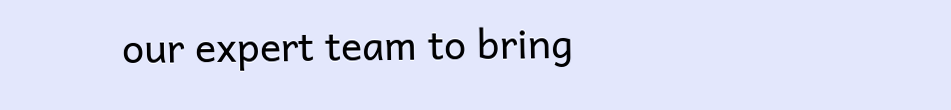our expert team to bring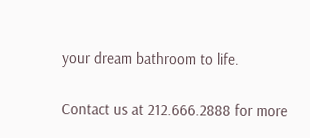your dream bathroom to life.

Contact us at 212.666.2888 for more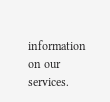information on our services.